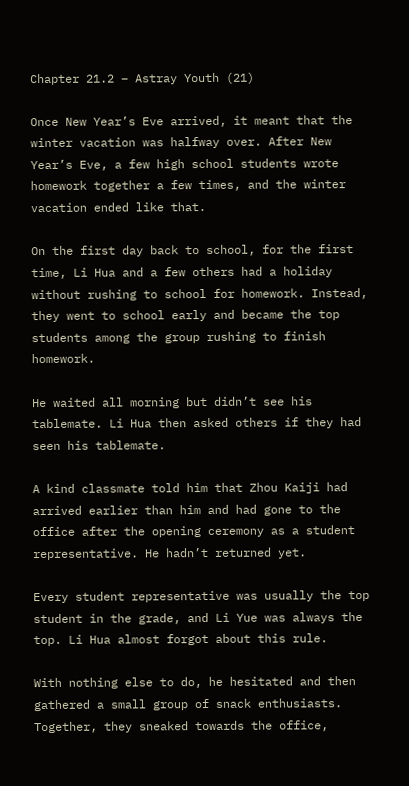Chapter 21.2 – Astray Youth (21)

Once New Year’s Eve arrived, it meant that the winter vacation was halfway over. After New Year’s Eve, a few high school students wrote homework together a few times, and the winter vacation ended like that.

On the first day back to school, for the first time, Li Hua and a few others had a holiday without rushing to school for homework. Instead, they went to school early and became the top students among the group rushing to finish homework.

He waited all morning but didn’t see his tablemate. Li Hua then asked others if they had seen his tablemate.

A kind classmate told him that Zhou Kaiji had arrived earlier than him and had gone to the office after the opening ceremony as a student representative. He hadn’t returned yet.

Every student representative was usually the top student in the grade, and Li Yue was always the top. Li Hua almost forgot about this rule.

With nothing else to do, he hesitated and then gathered a small group of snack enthusiasts. Together, they sneaked towards the office,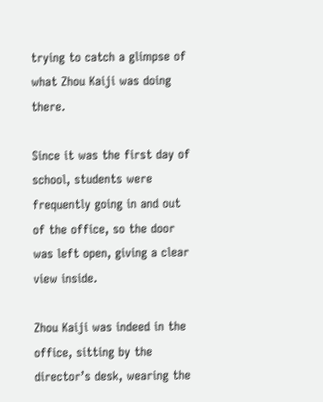trying to catch a glimpse of what Zhou Kaiji was doing there.

Since it was the first day of school, students were frequently going in and out of the office, so the door was left open, giving a clear view inside.

Zhou Kaiji was indeed in the office, sitting by the director’s desk, wearing the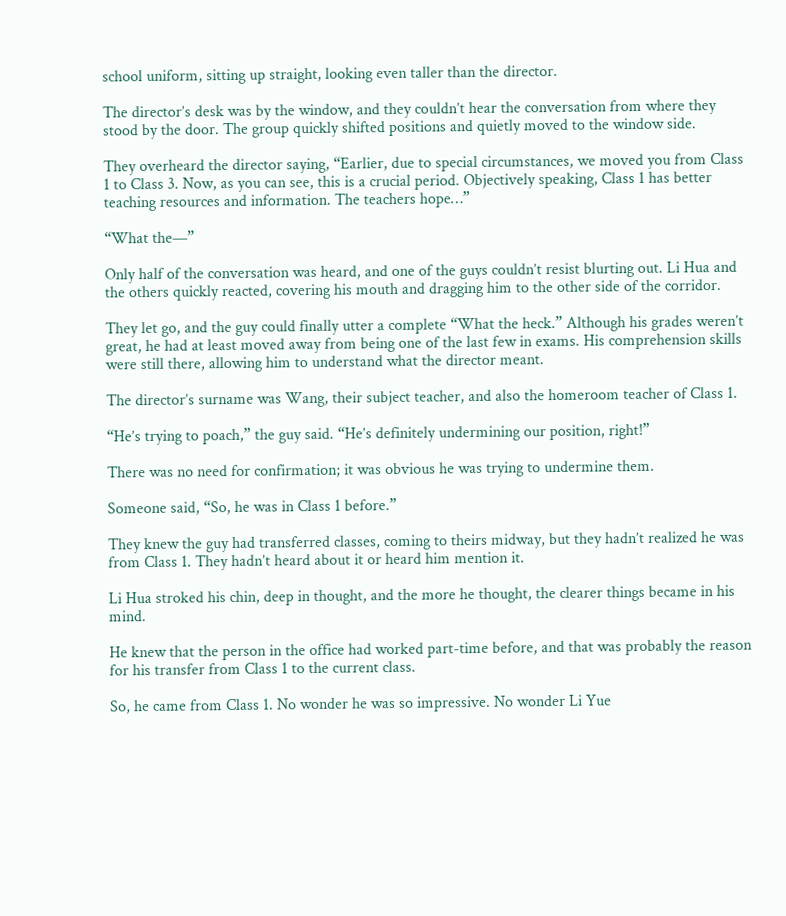school uniform, sitting up straight, looking even taller than the director.

The director’s desk was by the window, and they couldn’t hear the conversation from where they stood by the door. The group quickly shifted positions and quietly moved to the window side.

They overheard the director saying, “Earlier, due to special circumstances, we moved you from Class 1 to Class 3. Now, as you can see, this is a crucial period. Objectively speaking, Class 1 has better teaching resources and information. The teachers hope…”

“What the—”

Only half of the conversation was heard, and one of the guys couldn’t resist blurting out. Li Hua and the others quickly reacted, covering his mouth and dragging him to the other side of the corridor.

They let go, and the guy could finally utter a complete “What the heck.” Although his grades weren’t great, he had at least moved away from being one of the last few in exams. His comprehension skills were still there, allowing him to understand what the director meant.

The director’s surname was Wang, their subject teacher, and also the homeroom teacher of Class 1.

“He’s trying to poach,” the guy said. “He’s definitely undermining our position, right!”

There was no need for confirmation; it was obvious he was trying to undermine them.

Someone said, “So, he was in Class 1 before.”

They knew the guy had transferred classes, coming to theirs midway, but they hadn’t realized he was from Class 1. They hadn’t heard about it or heard him mention it.

Li Hua stroked his chin, deep in thought, and the more he thought, the clearer things became in his mind.

He knew that the person in the office had worked part-time before, and that was probably the reason for his transfer from Class 1 to the current class.

So, he came from Class 1. No wonder he was so impressive. No wonder Li Yue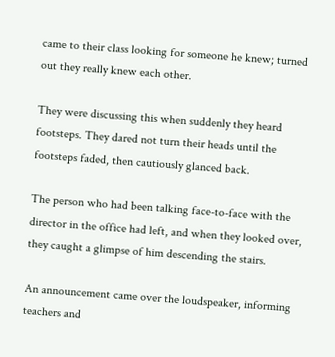came to their class looking for someone he knew; turned out they really knew each other.

They were discussing this when suddenly they heard footsteps. They dared not turn their heads until the footsteps faded, then cautiously glanced back.

The person who had been talking face-to-face with the director in the office had left, and when they looked over, they caught a glimpse of him descending the stairs.

An announcement came over the loudspeaker, informing teachers and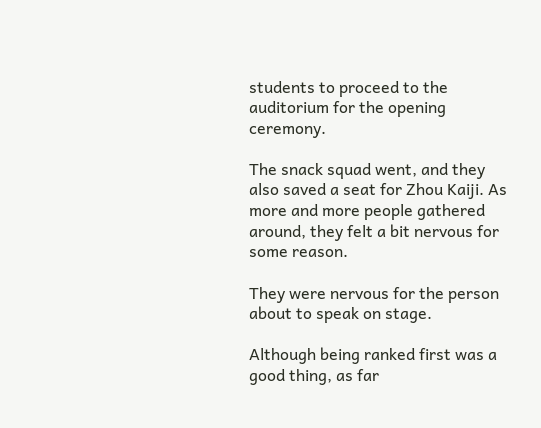students to proceed to the auditorium for the opening ceremony.

The snack squad went, and they also saved a seat for Zhou Kaiji. As more and more people gathered around, they felt a bit nervous for some reason.

They were nervous for the person about to speak on stage.

Although being ranked first was a good thing, as far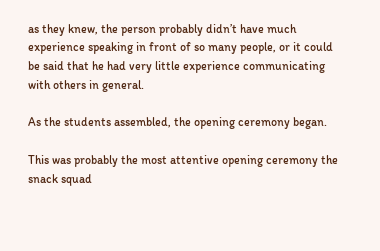as they knew, the person probably didn’t have much experience speaking in front of so many people, or it could be said that he had very little experience communicating with others in general.

As the students assembled, the opening ceremony began.

This was probably the most attentive opening ceremony the snack squad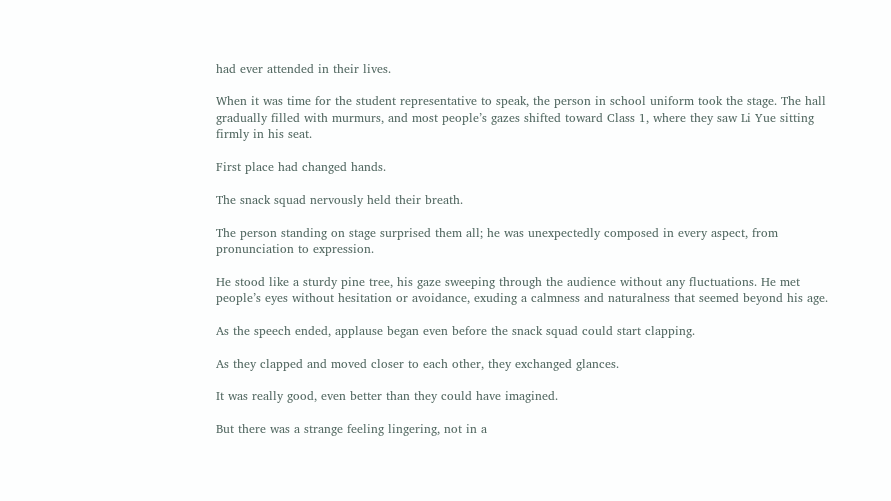had ever attended in their lives.

When it was time for the student representative to speak, the person in school uniform took the stage. The hall gradually filled with murmurs, and most people’s gazes shifted toward Class 1, where they saw Li Yue sitting firmly in his seat.

First place had changed hands.

The snack squad nervously held their breath.

The person standing on stage surprised them all; he was unexpectedly composed in every aspect, from pronunciation to expression.

He stood like a sturdy pine tree, his gaze sweeping through the audience without any fluctuations. He met people’s eyes without hesitation or avoidance, exuding a calmness and naturalness that seemed beyond his age.

As the speech ended, applause began even before the snack squad could start clapping.

As they clapped and moved closer to each other, they exchanged glances.

It was really good, even better than they could have imagined.

But there was a strange feeling lingering, not in a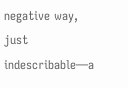negative way, just indescribable—a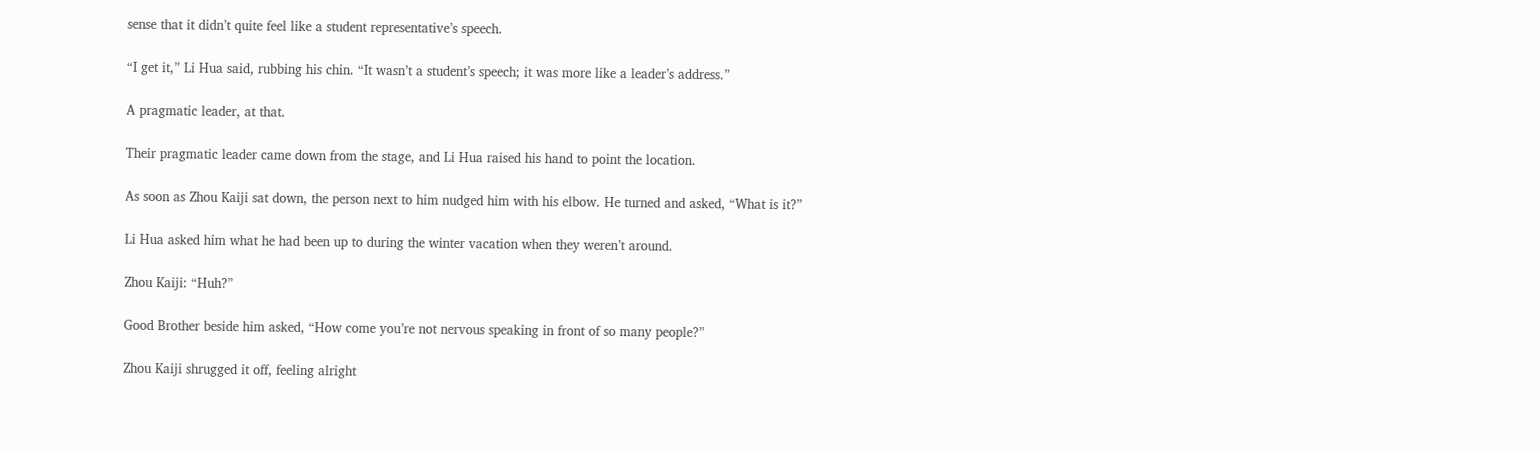sense that it didn’t quite feel like a student representative’s speech.

“I get it,” Li Hua said, rubbing his chin. “It wasn’t a student’s speech; it was more like a leader’s address.”

A pragmatic leader, at that.

Their pragmatic leader came down from the stage, and Li Hua raised his hand to point the location.

As soon as Zhou Kaiji sat down, the person next to him nudged him with his elbow. He turned and asked, “What is it?”

Li Hua asked him what he had been up to during the winter vacation when they weren’t around.

Zhou Kaiji: “Huh?”

Good Brother beside him asked, “How come you’re not nervous speaking in front of so many people?”

Zhou Kaiji shrugged it off, feeling alright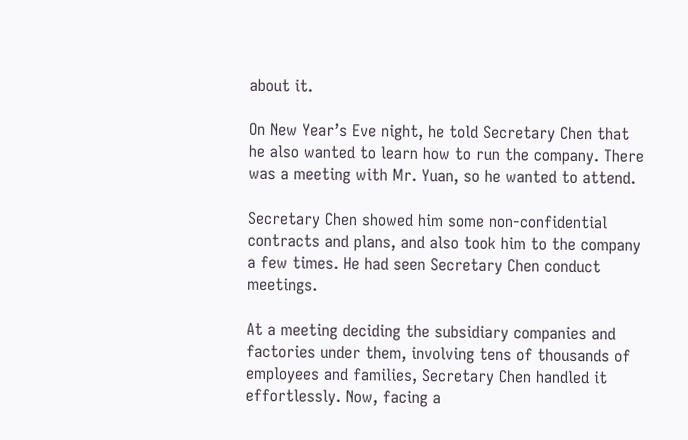about it.

On New Year’s Eve night, he told Secretary Chen that he also wanted to learn how to run the company. There was a meeting with Mr. Yuan, so he wanted to attend.

Secretary Chen showed him some non-confidential contracts and plans, and also took him to the company a few times. He had seen Secretary Chen conduct meetings.

At a meeting deciding the subsidiary companies and factories under them, involving tens of thousands of employees and families, Secretary Chen handled it effortlessly. Now, facing a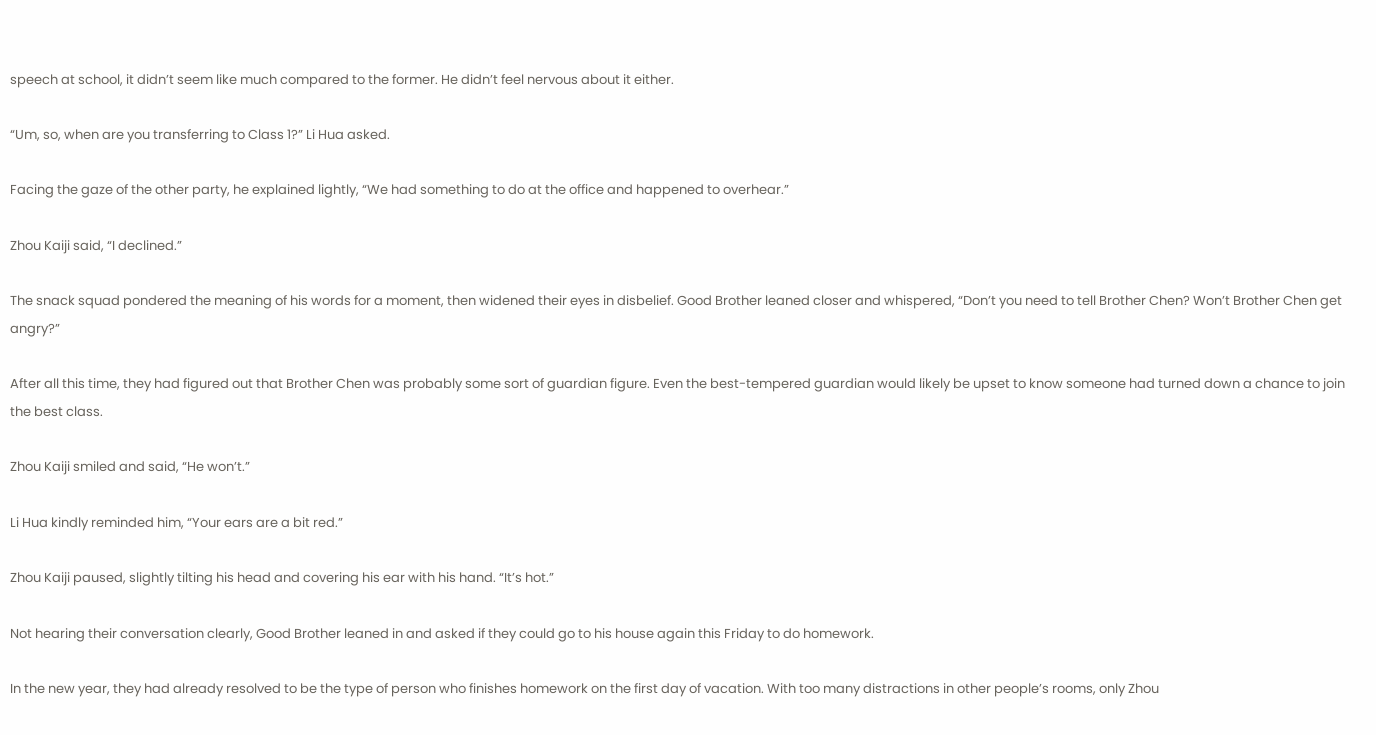speech at school, it didn’t seem like much compared to the former. He didn’t feel nervous about it either.

“Um, so, when are you transferring to Class 1?” Li Hua asked.

Facing the gaze of the other party, he explained lightly, “We had something to do at the office and happened to overhear.”

Zhou Kaiji said, “I declined.”

The snack squad pondered the meaning of his words for a moment, then widened their eyes in disbelief. Good Brother leaned closer and whispered, “Don’t you need to tell Brother Chen? Won’t Brother Chen get angry?”

After all this time, they had figured out that Brother Chen was probably some sort of guardian figure. Even the best-tempered guardian would likely be upset to know someone had turned down a chance to join the best class.

Zhou Kaiji smiled and said, “He won’t.”

Li Hua kindly reminded him, “Your ears are a bit red.”

Zhou Kaiji paused, slightly tilting his head and covering his ear with his hand. “It’s hot.”

Not hearing their conversation clearly, Good Brother leaned in and asked if they could go to his house again this Friday to do homework.

In the new year, they had already resolved to be the type of person who finishes homework on the first day of vacation. With too many distractions in other people’s rooms, only Zhou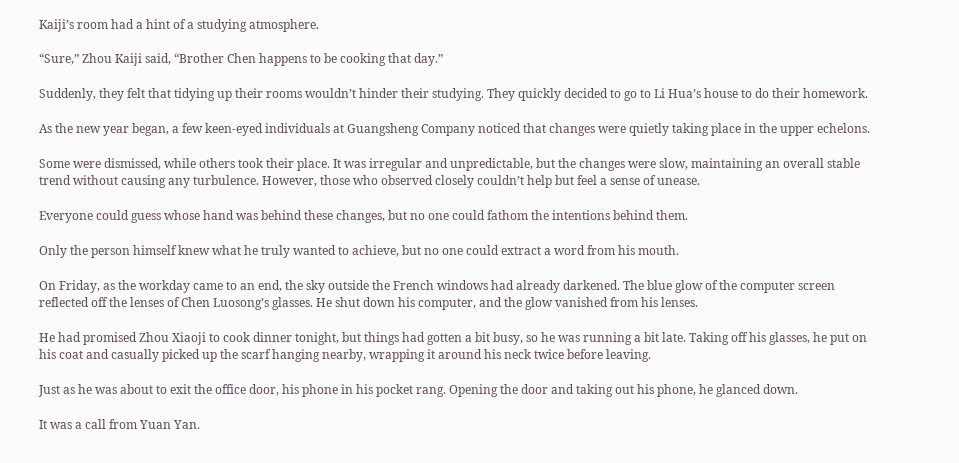Kaiji’s room had a hint of a studying atmosphere.

“Sure,” Zhou Kaiji said, “Brother Chen happens to be cooking that day.”

Suddenly, they felt that tidying up their rooms wouldn’t hinder their studying. They quickly decided to go to Li Hua’s house to do their homework.

As the new year began, a few keen-eyed individuals at Guangsheng Company noticed that changes were quietly taking place in the upper echelons.

Some were dismissed, while others took their place. It was irregular and unpredictable, but the changes were slow, maintaining an overall stable trend without causing any turbulence. However, those who observed closely couldn’t help but feel a sense of unease.

Everyone could guess whose hand was behind these changes, but no one could fathom the intentions behind them.

Only the person himself knew what he truly wanted to achieve, but no one could extract a word from his mouth.

On Friday, as the workday came to an end, the sky outside the French windows had already darkened. The blue glow of the computer screen reflected off the lenses of Chen Luosong’s glasses. He shut down his computer, and the glow vanished from his lenses.

He had promised Zhou Xiaoji to cook dinner tonight, but things had gotten a bit busy, so he was running a bit late. Taking off his glasses, he put on his coat and casually picked up the scarf hanging nearby, wrapping it around his neck twice before leaving.

Just as he was about to exit the office door, his phone in his pocket rang. Opening the door and taking out his phone, he glanced down.

It was a call from Yuan Yan.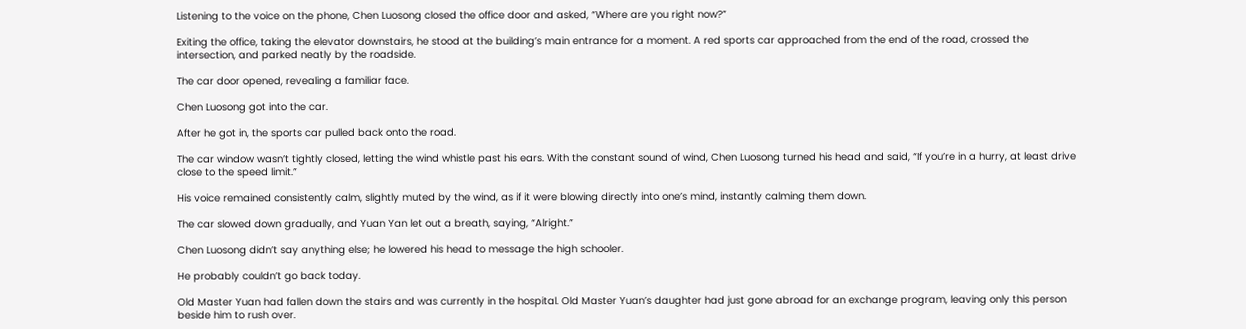Listening to the voice on the phone, Chen Luosong closed the office door and asked, “Where are you right now?”

Exiting the office, taking the elevator downstairs, he stood at the building’s main entrance for a moment. A red sports car approached from the end of the road, crossed the intersection, and parked neatly by the roadside.

The car door opened, revealing a familiar face.

Chen Luosong got into the car.

After he got in, the sports car pulled back onto the road.

The car window wasn’t tightly closed, letting the wind whistle past his ears. With the constant sound of wind, Chen Luosong turned his head and said, “If you’re in a hurry, at least drive close to the speed limit.”

His voice remained consistently calm, slightly muted by the wind, as if it were blowing directly into one’s mind, instantly calming them down.

The car slowed down gradually, and Yuan Yan let out a breath, saying, “Alright.”

Chen Luosong didn’t say anything else; he lowered his head to message the high schooler.

He probably couldn’t go back today.

Old Master Yuan had fallen down the stairs and was currently in the hospital. Old Master Yuan’s daughter had just gone abroad for an exchange program, leaving only this person beside him to rush over.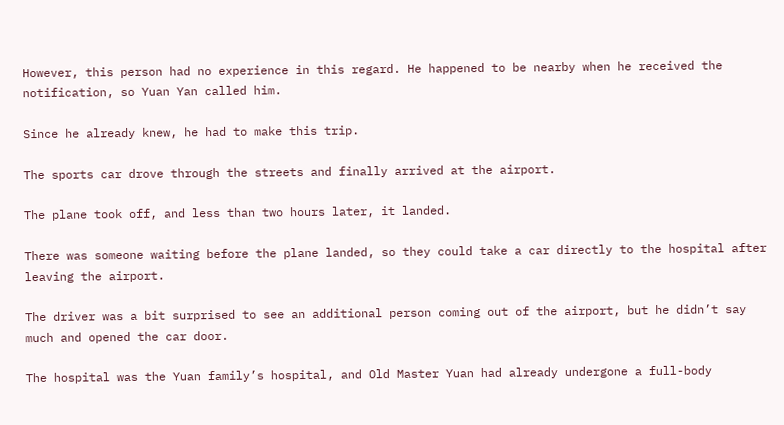However, this person had no experience in this regard. He happened to be nearby when he received the notification, so Yuan Yan called him.

Since he already knew, he had to make this trip.

The sports car drove through the streets and finally arrived at the airport.

The plane took off, and less than two hours later, it landed.

There was someone waiting before the plane landed, so they could take a car directly to the hospital after leaving the airport.

The driver was a bit surprised to see an additional person coming out of the airport, but he didn’t say much and opened the car door.

The hospital was the Yuan family’s hospital, and Old Master Yuan had already undergone a full-body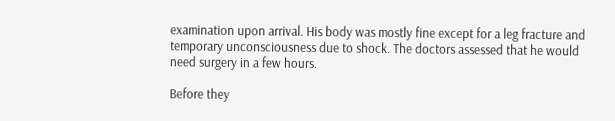examination upon arrival. His body was mostly fine except for a leg fracture and temporary unconsciousness due to shock. The doctors assessed that he would need surgery in a few hours.

Before they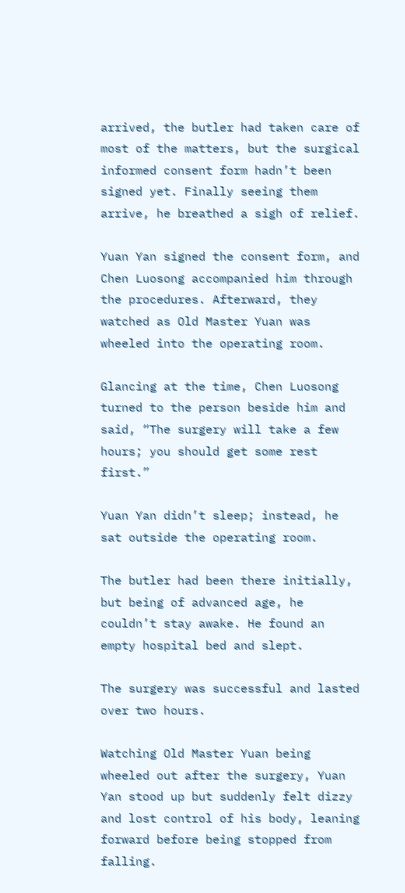arrived, the butler had taken care of most of the matters, but the surgical informed consent form hadn’t been signed yet. Finally seeing them arrive, he breathed a sigh of relief.

Yuan Yan signed the consent form, and Chen Luosong accompanied him through the procedures. Afterward, they watched as Old Master Yuan was wheeled into the operating room.

Glancing at the time, Chen Luosong turned to the person beside him and said, “The surgery will take a few hours; you should get some rest first.”

Yuan Yan didn’t sleep; instead, he sat outside the operating room.

The butler had been there initially, but being of advanced age, he couldn’t stay awake. He found an empty hospital bed and slept.

The surgery was successful and lasted over two hours.

Watching Old Master Yuan being wheeled out after the surgery, Yuan Yan stood up but suddenly felt dizzy and lost control of his body, leaning forward before being stopped from falling.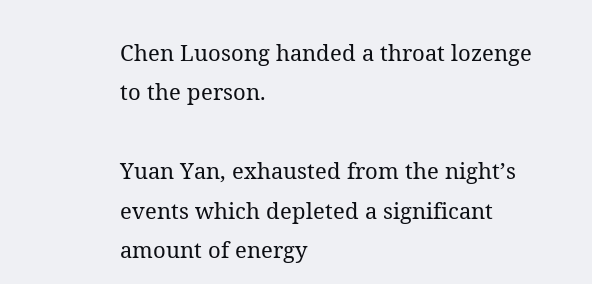Chen Luosong handed a throat lozenge to the person.

Yuan Yan, exhausted from the night’s events which depleted a significant amount of energy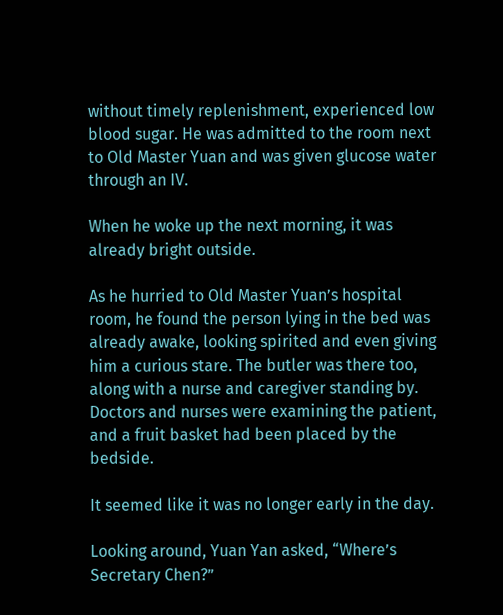without timely replenishment, experienced low blood sugar. He was admitted to the room next to Old Master Yuan and was given glucose water through an IV.

When he woke up the next morning, it was already bright outside.

As he hurried to Old Master Yuan’s hospital room, he found the person lying in the bed was already awake, looking spirited and even giving him a curious stare. The butler was there too, along with a nurse and caregiver standing by. Doctors and nurses were examining the patient, and a fruit basket had been placed by the bedside.

It seemed like it was no longer early in the day.

Looking around, Yuan Yan asked, “Where’s Secretary Chen?”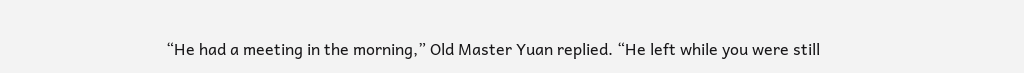“He had a meeting in the morning,” Old Master Yuan replied. “He left while you were still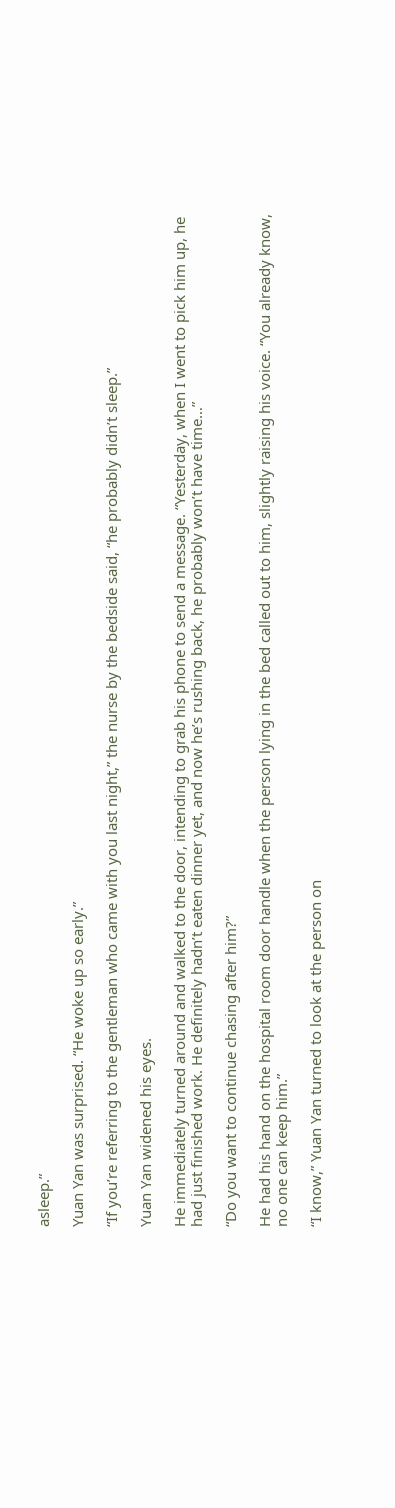asleep.”

Yuan Yan was surprised. “He woke up so early.”

“If you’re referring to the gentleman who came with you last night,” the nurse by the bedside said, “he probably didn’t sleep.”

Yuan Yan widened his eyes.

He immediately turned around and walked to the door, intending to grab his phone to send a message. “Yesterday, when I went to pick him up, he had just finished work. He definitely hadn’t eaten dinner yet, and now he’s rushing back, he probably won’t have time…”

“Do you want to continue chasing after him?”

He had his hand on the hospital room door handle when the person lying in the bed called out to him, slightly raising his voice. “You already know, no one can keep him.”

“I know,” Yuan Yan turned to look at the person on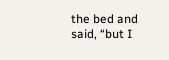the bed and said, “but I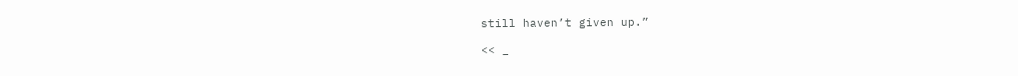still haven’t given up.”

<< _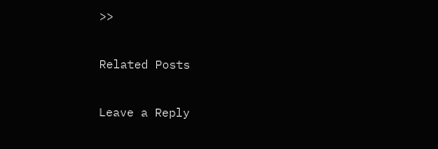>>

Related Posts

Leave a Reply